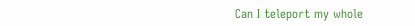Can I teleport my whole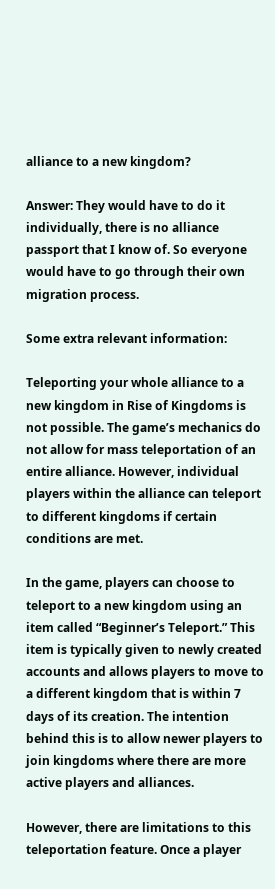alliance to a new kingdom?

Answer: They would have to do it individually, there is no alliance passport that I know of. So everyone would have to go through their own migration process.

Some extra relevant information:

Teleporting your whole alliance to a new kingdom in Rise of Kingdoms is not possible. The game’s mechanics do not allow for mass teleportation of an entire alliance. However, individual players within the alliance can teleport to different kingdoms if certain conditions are met.

In the game, players can choose to teleport to a new kingdom using an item called “Beginner’s Teleport.” This item is typically given to newly created accounts and allows players to move to a different kingdom that is within 7 days of its creation. The intention behind this is to allow newer players to join kingdoms where there are more active players and alliances.

However, there are limitations to this teleportation feature. Once a player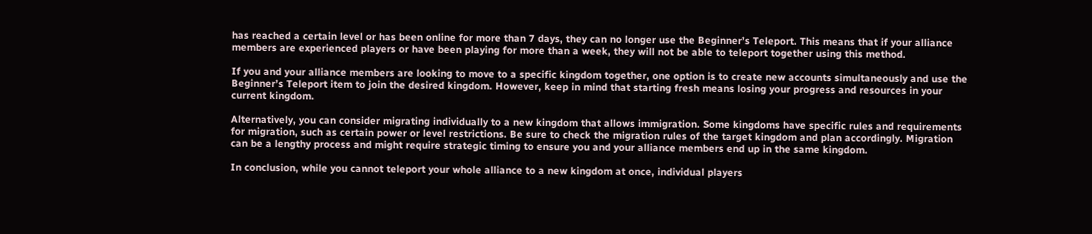has reached a certain level or has been online for more than 7 days, they can no longer use the Beginner’s Teleport. This means that if your alliance members are experienced players or have been playing for more than a week, they will not be able to teleport together using this method.

If you and your alliance members are looking to move to a specific kingdom together, one option is to create new accounts simultaneously and use the Beginner’s Teleport item to join the desired kingdom. However, keep in mind that starting fresh means losing your progress and resources in your current kingdom.

Alternatively, you can consider migrating individually to a new kingdom that allows immigration. Some kingdoms have specific rules and requirements for migration, such as certain power or level restrictions. Be sure to check the migration rules of the target kingdom and plan accordingly. Migration can be a lengthy process and might require strategic timing to ensure you and your alliance members end up in the same kingdom.

In conclusion, while you cannot teleport your whole alliance to a new kingdom at once, individual players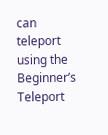can teleport using the Beginner’s Teleport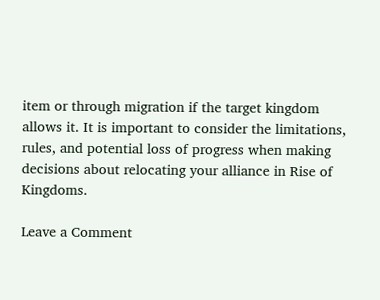item or through migration if the target kingdom allows it. It is important to consider the limitations, rules, and potential loss of progress when making decisions about relocating your alliance in Rise of Kingdoms.

Leave a Comment